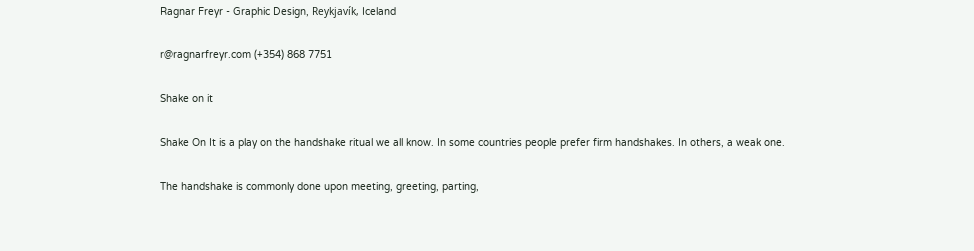Ragnar Freyr - Graphic Design, Reykjavík, Iceland

r@ragnarfreyr.com (+354) 868 7751

Shake on it

Shake On It is a play on the handshake ritual we all know. In some countries people prefer firm handshakes. In others, a weak one.

The handshake is commonly done upon meeting, greeting, parting,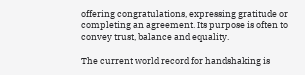offering congratulations, expressing gratitude or completing an agreement. Its purpose is often to convey trust, balance and equality.

The current world record for handshaking is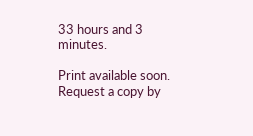33 hours and 3 minutes.

Print available soon. Request a copy by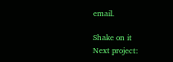email.

Shake on it
Next project: